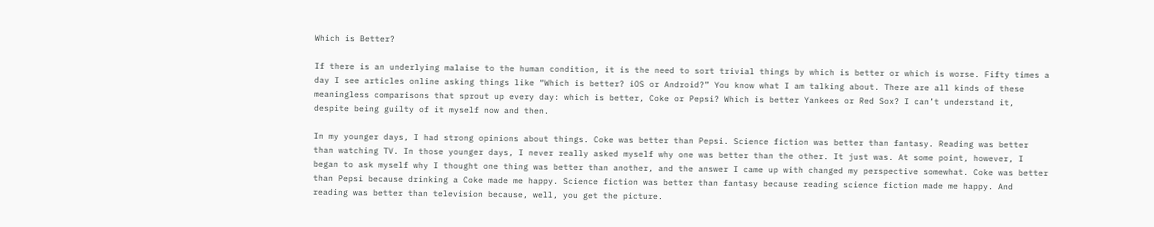Which is Better?

If there is an underlying malaise to the human condition, it is the need to sort trivial things by which is better or which is worse. Fifty times a day I see articles online asking things like “Which is better? iOS or Android?” You know what I am talking about. There are all kinds of these meaningless comparisons that sprout up every day: which is better, Coke or Pepsi? Which is better Yankees or Red Sox? I can’t understand it, despite being guilty of it myself now and then.

In my younger days, I had strong opinions about things. Coke was better than Pepsi. Science fiction was better than fantasy. Reading was better than watching TV. In those younger days, I never really asked myself why one was better than the other. It just was. At some point, however, I began to ask myself why I thought one thing was better than another, and the answer I came up with changed my perspective somewhat. Coke was better than Pepsi because drinking a Coke made me happy. Science fiction was better than fantasy because reading science fiction made me happy. And reading was better than television because, well, you get the picture.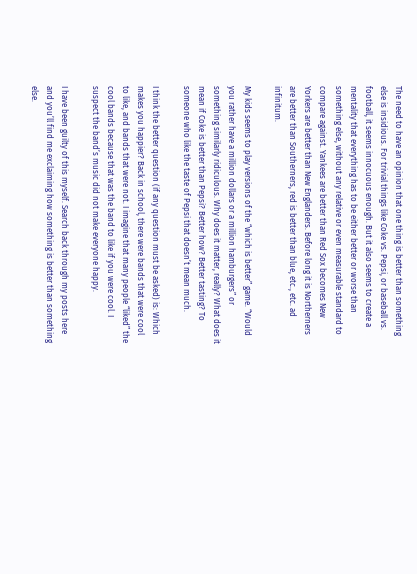The need to have an opinion that one thing is better than something else is insidious. For trivial things like Coke vs. Pepsi, or baseball vs. football, it seems innocuous enough. But it also seems to create a mentality that everything has to be either better or worse than something else, without any relative or even measurable standard to compare against. Yankees are better than Red Sox becomes New Yorkers are better than New Englanders. Before long it is Northerners are better than Southerners, red is better than blue, etc., etc. ad infinitum.

My kids seems to play versions of the “which is better” game. “Would you rather have a million dollars or a million hamburgers” or something similarly ridiculous. Why does it matter, really? What does it mean if Coke is better than Pepsi? Better how? Better tasting? To someone who like the taste of Pepsi that doesn’t mean much.

I think the better question (if any question must be asked) is: Which makes you happier? Back in school, there were bands that were cool to like, and bands that were not. I imagine that many people “liked” the cool bands because that was the band to like if you were cool. I suspect the band’s music did not make everyone happy.

I have been guilty of this myself. Search back through my posts here and you’ll find me exclaiming how something is better than something else.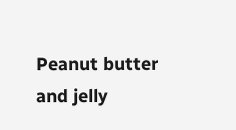Peanut butter and jelly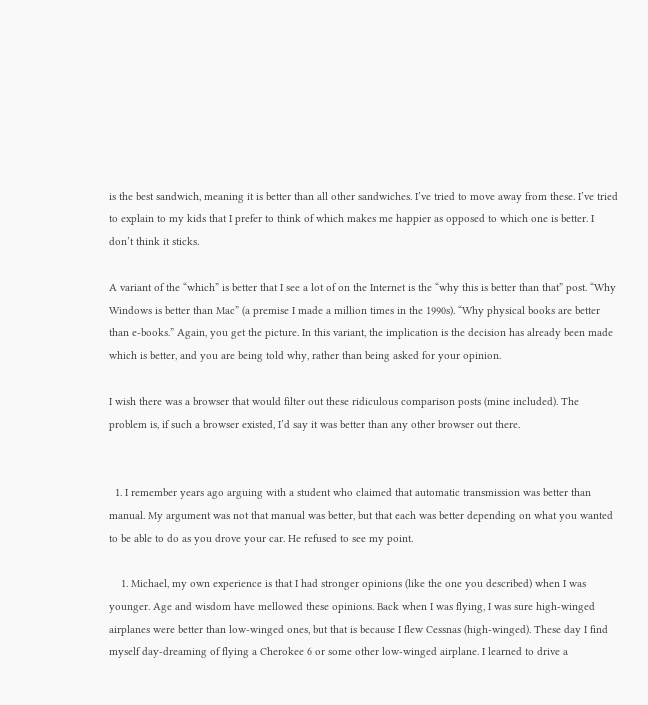is the best sandwich, meaning it is better than all other sandwiches. I’ve tried to move away from these. I’ve tried to explain to my kids that I prefer to think of which makes me happier as opposed to which one is better. I don’t think it sticks.

A variant of the “which” is better that I see a lot of on the Internet is the “why this is better than that” post. “Why Windows is better than Mac” (a premise I made a million times in the 1990s). “Why physical books are better than e-books.” Again, you get the picture. In this variant, the implication is the decision has already been made which is better, and you are being told why, rather than being asked for your opinion.

I wish there was a browser that would filter out these ridiculous comparison posts (mine included). The problem is, if such a browser existed, I’d say it was better than any other browser out there.


  1. I remember years ago arguing with a student who claimed that automatic transmission was better than manual. My argument was not that manual was better, but that each was better depending on what you wanted to be able to do as you drove your car. He refused to see my point.

    1. Michael, my own experience is that I had stronger opinions (like the one you described) when I was younger. Age and wisdom have mellowed these opinions. Back when I was flying, I was sure high-winged airplanes were better than low-winged ones, but that is because I flew Cessnas (high-winged). These day I find myself day-dreaming of flying a Cherokee 6 or some other low-winged airplane. I learned to drive a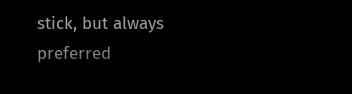stick, but always preferred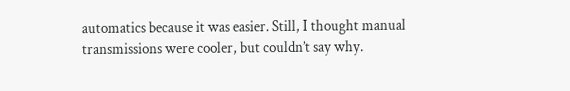automatics because it was easier. Still, I thought manual transmissions were cooler, but couldn’t say why.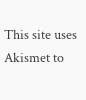This site uses Akismet to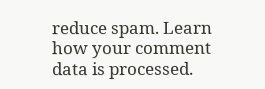reduce spam. Learn how your comment data is processed.